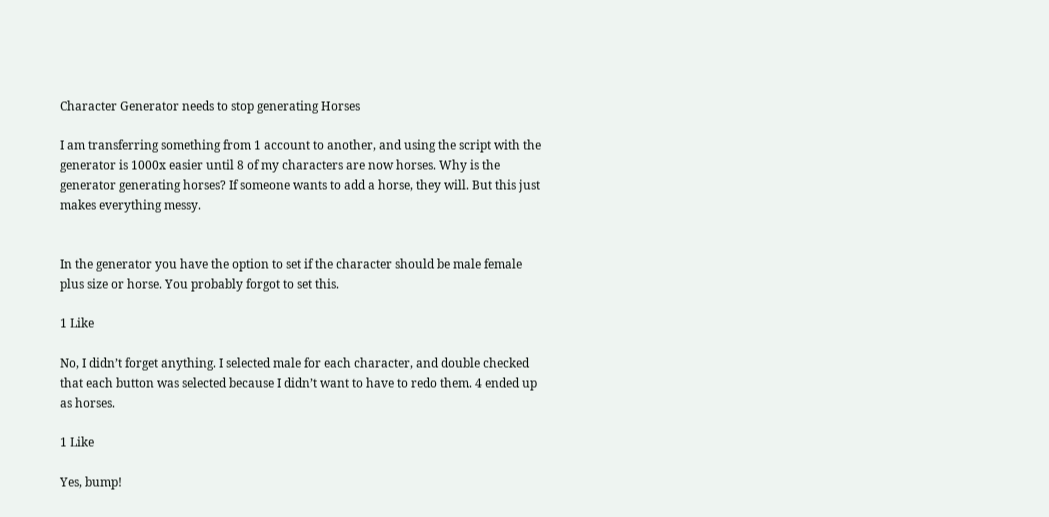Character Generator needs to stop generating Horses

I am transferring something from 1 account to another, and using the script with the generator is 1000x easier until 8 of my characters are now horses. Why is the generator generating horses? If someone wants to add a horse, they will. But this just makes everything messy.


In the generator you have the option to set if the character should be male female plus size or horse. You probably forgot to set this.

1 Like

No, I didn’t forget anything. I selected male for each character, and double checked that each button was selected because I didn’t want to have to redo them. 4 ended up as horses.

1 Like

Yes, bump!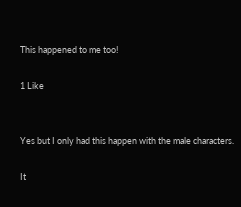This happened to me too!

1 Like


Yes but I only had this happen with the male characters.

It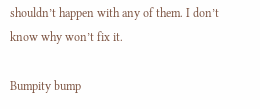shouldn’t happen with any of them. I don’t know why won’t fix it.

Bumpity bump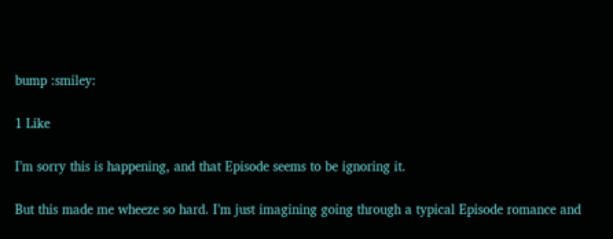bump :smiley:

1 Like

I’m sorry this is happening, and that Episode seems to be ignoring it.

But this made me wheeze so hard. I’m just imagining going through a typical Episode romance and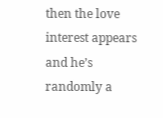then the love interest appears and he’s randomly a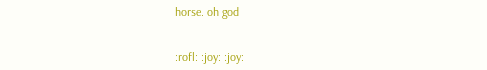horse. oh god


:rofl: :joy: :joy: